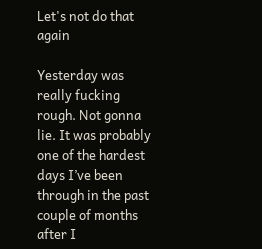Let's not do that again

Yesterday was really fucking rough. Not gonna lie. It was probably one of the hardest days I’ve been through in the past couple of months after I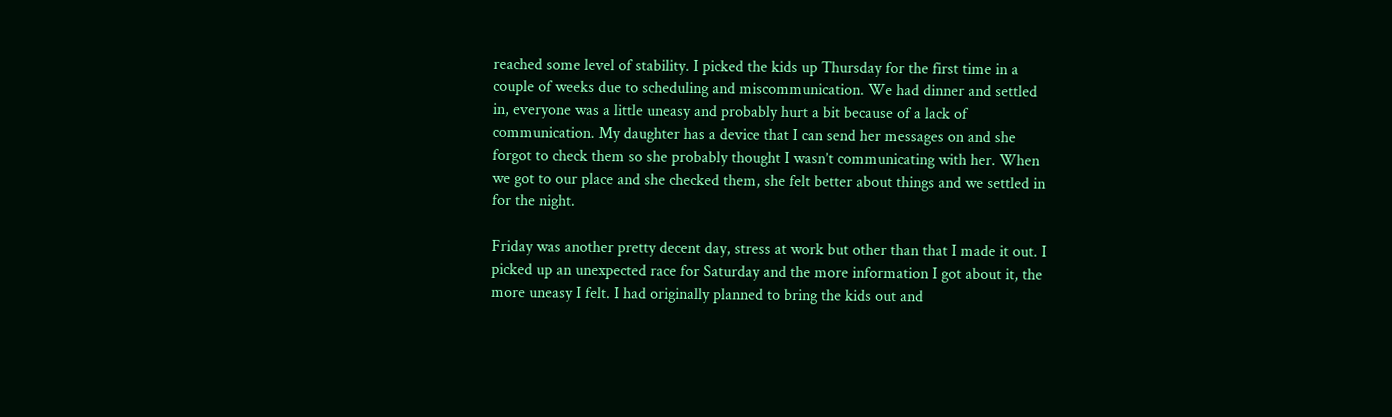reached some level of stability. I picked the kids up Thursday for the first time in a couple of weeks due to scheduling and miscommunication. We had dinner and settled in, everyone was a little uneasy and probably hurt a bit because of a lack of communication. My daughter has a device that I can send her messages on and she forgot to check them so she probably thought I wasn’t communicating with her. When we got to our place and she checked them, she felt better about things and we settled in for the night.

Friday was another pretty decent day, stress at work but other than that I made it out. I picked up an unexpected race for Saturday and the more information I got about it, the more uneasy I felt. I had originally planned to bring the kids out and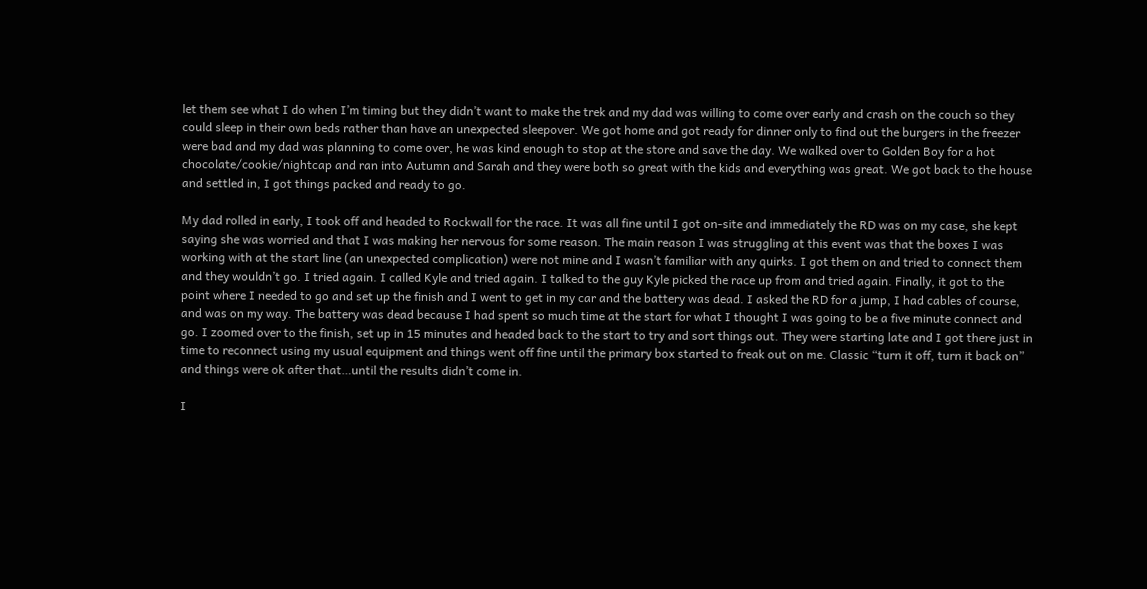let them see what I do when I’m timing but they didn’t want to make the trek and my dad was willing to come over early and crash on the couch so they could sleep in their own beds rather than have an unexpected sleepover. We got home and got ready for dinner only to find out the burgers in the freezer were bad and my dad was planning to come over, he was kind enough to stop at the store and save the day. We walked over to Golden Boy for a hot chocolate/cookie/nightcap and ran into Autumn and Sarah and they were both so great with the kids and everything was great. We got back to the house and settled in, I got things packed and ready to go.

My dad rolled in early, I took off and headed to Rockwall for the race. It was all fine until I got on-site and immediately the RD was on my case, she kept saying she was worried and that I was making her nervous for some reason. The main reason I was struggling at this event was that the boxes I was working with at the start line (an unexpected complication) were not mine and I wasn’t familiar with any quirks. I got them on and tried to connect them and they wouldn’t go. I tried again. I called Kyle and tried again. I talked to the guy Kyle picked the race up from and tried again. Finally, it got to the point where I needed to go and set up the finish and I went to get in my car and the battery was dead. I asked the RD for a jump, I had cables of course, and was on my way. The battery was dead because I had spent so much time at the start for what I thought I was going to be a five minute connect and go. I zoomed over to the finish, set up in 15 minutes and headed back to the start to try and sort things out. They were starting late and I got there just in time to reconnect using my usual equipment and things went off fine until the primary box started to freak out on me. Classic “turn it off, turn it back on” and things were ok after that…until the results didn’t come in.

I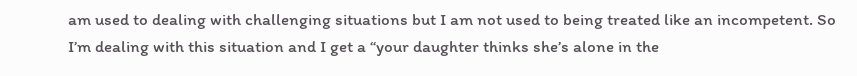am used to dealing with challenging situations but I am not used to being treated like an incompetent. So I’m dealing with this situation and I get a “your daughter thinks she’s alone in the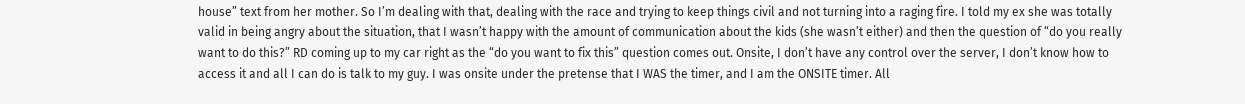house” text from her mother. So I’m dealing with that, dealing with the race and trying to keep things civil and not turning into a raging fire. I told my ex she was totally valid in being angry about the situation, that I wasn’t happy with the amount of communication about the kids (she wasn’t either) and then the question of “do you really want to do this?” RD coming up to my car right as the “do you want to fix this” question comes out. Onsite, I don’t have any control over the server, I don’t know how to access it and all I can do is talk to my guy. I was onsite under the pretense that I WAS the timer, and I am the ONSITE timer. All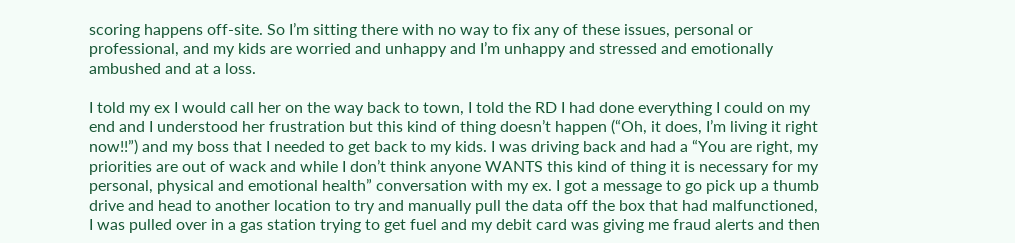scoring happens off-site. So I’m sitting there with no way to fix any of these issues, personal or professional, and my kids are worried and unhappy and I’m unhappy and stressed and emotionally ambushed and at a loss.

I told my ex I would call her on the way back to town, I told the RD I had done everything I could on my end and I understood her frustration but this kind of thing doesn’t happen (“Oh, it does, I’m living it right now!!”) and my boss that I needed to get back to my kids. I was driving back and had a “You are right, my priorities are out of wack and while I don’t think anyone WANTS this kind of thing it is necessary for my personal, physical and emotional health” conversation with my ex. I got a message to go pick up a thumb drive and head to another location to try and manually pull the data off the box that had malfunctioned, I was pulled over in a gas station trying to get fuel and my debit card was giving me fraud alerts and then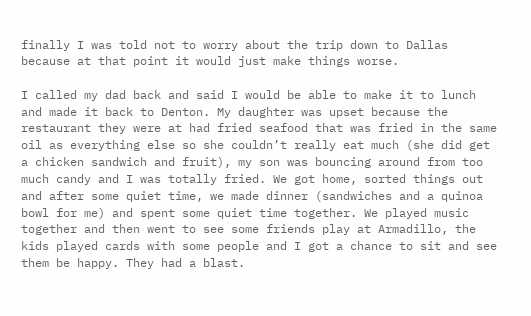finally I was told not to worry about the trip down to Dallas because at that point it would just make things worse.

I called my dad back and said I would be able to make it to lunch and made it back to Denton. My daughter was upset because the restaurant they were at had fried seafood that was fried in the same oil as everything else so she couldn’t really eat much (she did get a chicken sandwich and fruit), my son was bouncing around from too much candy and I was totally fried. We got home, sorted things out and after some quiet time, we made dinner (sandwiches and a quinoa bowl for me) and spent some quiet time together. We played music together and then went to see some friends play at Armadillo, the kids played cards with some people and I got a chance to sit and see them be happy. They had a blast.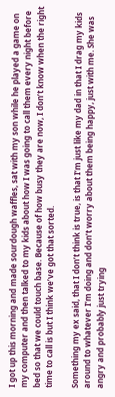I got up this morning and made sourdough waffles, sat with my son while he played a game on my computer and then talked to my kids about how I was going to call them every night before bed so that we could touch base. Because of how busy they are now, I don’t know when the right time to call is but I think we’ve got that sorted.

Something my ex said, that I don’t think is true, is that I’m just like my dad in that I drag my kids around to whatever I’m doing and don’t worry about them being happy, just with me. She was angry and probably just trying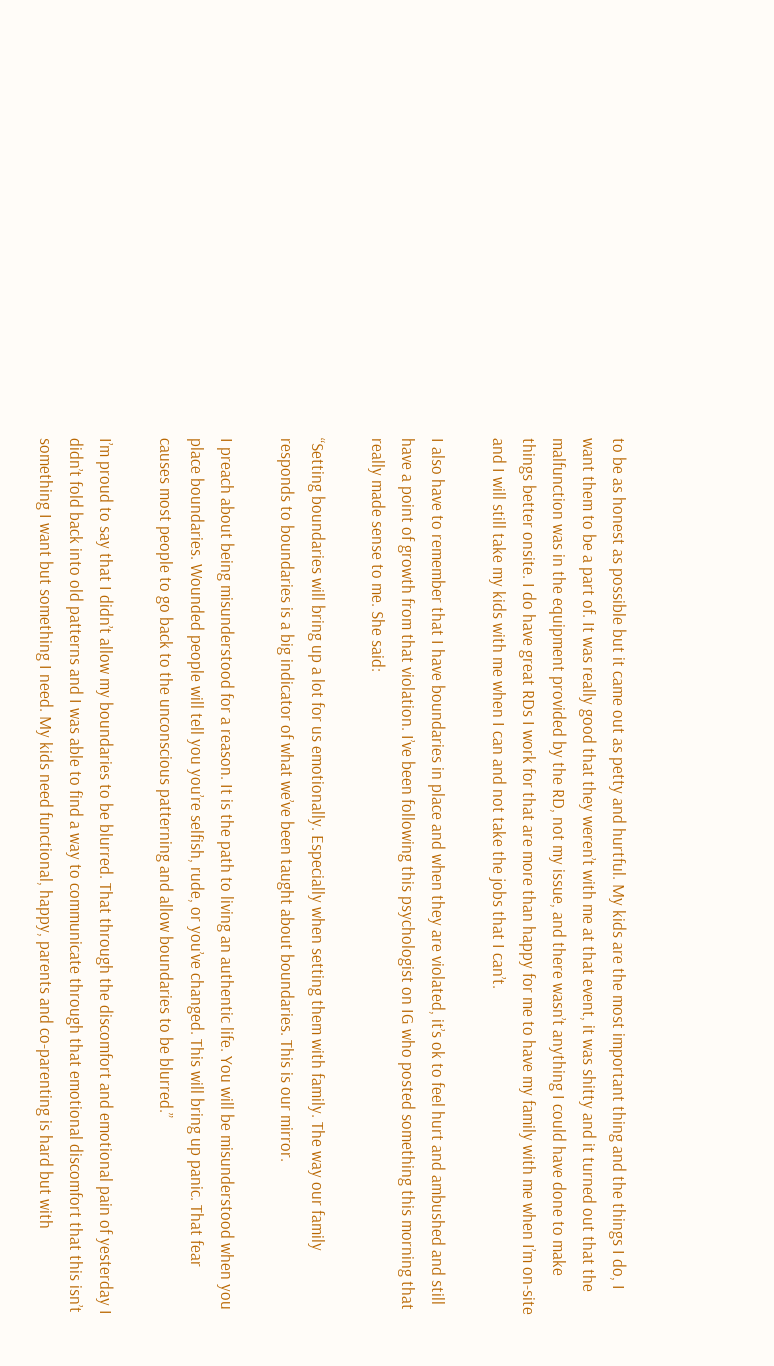to be as honest as possible but it came out as petty and hurtful. My kids are the most important thing and the things I do, I want them to be a part of. It was really good that they weren’t with me at that event, it was shitty and it turned out that the malfunction was in the equipment provided by the RD, not my issue, and there wasn’t anything I could have done to make things better onsite. I do have great RDs I work for that are more than happy for me to have my family with me when I’m on-site and I will still take my kids with me when I can and not take the jobs that I can’t.

I also have to remember that I have boundaries in place and when they are violated, it’s ok to feel hurt and ambushed and still have a point of growth from that violation. I’ve been following this psychologist on IG who posted something this morning that really made sense to me. She said:

“Setting boundaries will bring up a lot for us emotionally. Especially when setting them with family. The way our family responds to boundaries is a big indicator of what we’ve been taught about boundaries. This is our mirror.

I preach about being misunderstood for a reason. It is the path to living an authentic life. You will be misunderstood when you place boundaries. Wounded people will tell you you’re selfish, rude, or you’ve changed. This will bring up panic. That fear causes most people to go back to the unconscious patterning and allow boundaries to be blurred.”

I’m proud to say that I didn’t allow my boundaries to be blurred. That through the discomfort and emotional pain of yesterday I didn’t fold back into old patterns and I was able to find a way to communicate through that emotional discomfort that this isn’t something I want but something I need. My kids need functional, happy, parents and co-parenting is hard but with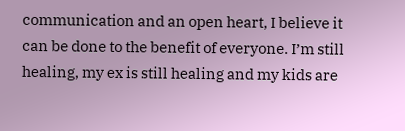communication and an open heart, I believe it can be done to the benefit of everyone. I’m still healing, my ex is still healing and my kids are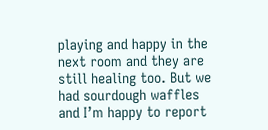playing and happy in the next room and they are still healing too. But we had sourdough waffles and I’m happy to report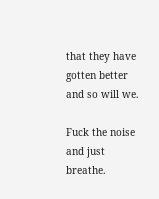that they have gotten better and so will we.

Fuck the noise and just breathe.